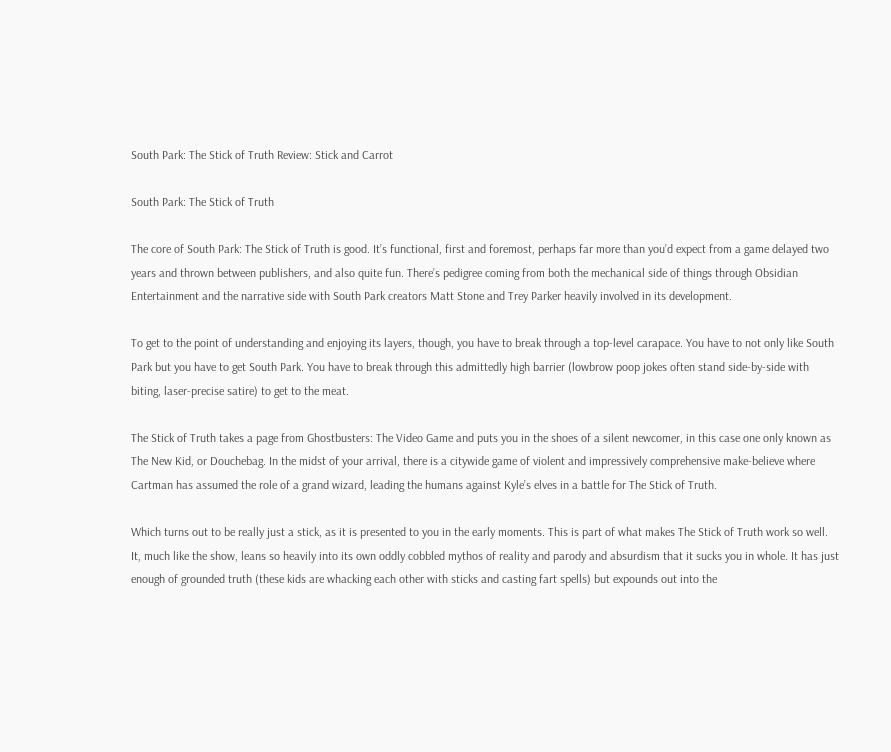South Park: The Stick of Truth Review: Stick and Carrot

South Park: The Stick of Truth

The core of South Park: The Stick of Truth is good. It’s functional, first and foremost, perhaps far more than you’d expect from a game delayed two years and thrown between publishers, and also quite fun. There’s pedigree coming from both the mechanical side of things through Obsidian Entertainment and the narrative side with South Park creators Matt Stone and Trey Parker heavily involved in its development.

To get to the point of understanding and enjoying its layers, though, you have to break through a top-level carapace. You have to not only like South Park but you have to get South Park. You have to break through this admittedly high barrier (lowbrow poop jokes often stand side-by-side with biting, laser-precise satire) to get to the meat.

The Stick of Truth takes a page from Ghostbusters: The Video Game and puts you in the shoes of a silent newcomer, in this case one only known as The New Kid, or Douchebag. In the midst of your arrival, there is a citywide game of violent and impressively comprehensive make-believe where Cartman has assumed the role of a grand wizard, leading the humans against Kyle’s elves in a battle for The Stick of Truth.

Which turns out to be really just a stick, as it is presented to you in the early moments. This is part of what makes The Stick of Truth work so well. It, much like the show, leans so heavily into its own oddly cobbled mythos of reality and parody and absurdism that it sucks you in whole. It has just enough of grounded truth (these kids are whacking each other with sticks and casting fart spells) but expounds out into the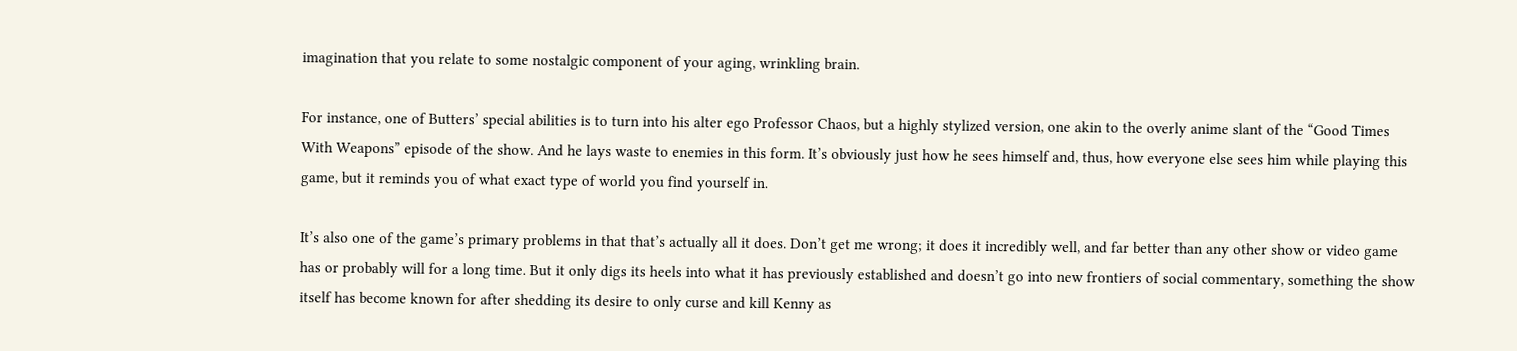imagination that you relate to some nostalgic component of your aging, wrinkling brain.

For instance, one of Butters’ special abilities is to turn into his alter ego Professor Chaos, but a highly stylized version, one akin to the overly anime slant of the “Good Times With Weapons” episode of the show. And he lays waste to enemies in this form. It’s obviously just how he sees himself and, thus, how everyone else sees him while playing this game, but it reminds you of what exact type of world you find yourself in.

It’s also one of the game’s primary problems in that that’s actually all it does. Don’t get me wrong; it does it incredibly well, and far better than any other show or video game has or probably will for a long time. But it only digs its heels into what it has previously established and doesn’t go into new frontiers of social commentary, something the show itself has become known for after shedding its desire to only curse and kill Kenny as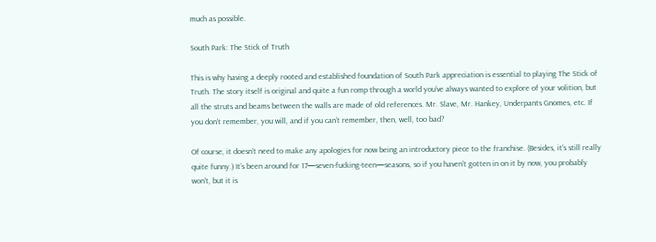much as possible.

South Park: The Stick of Truth

This is why having a deeply rooted and established foundation of South Park appreciation is essential to playing The Stick of Truth. The story itself is original and quite a fun romp through a world you’ve always wanted to explore of your volition, but all the struts and beams between the walls are made of old references. Mr. Slave, Mr. Hankey, Underpants Gnomes, etc. If you don’t remember, you will, and if you can’t remember, then, well, too bad?

Of course, it doesn’t need to make any apologies for now being an introductory piece to the franchise. (Besides, it’s still really quite funny.) It’s been around for 17—seven-fucking-teen—seasons, so if you haven’t gotten in on it by now, you probably won’t, but it is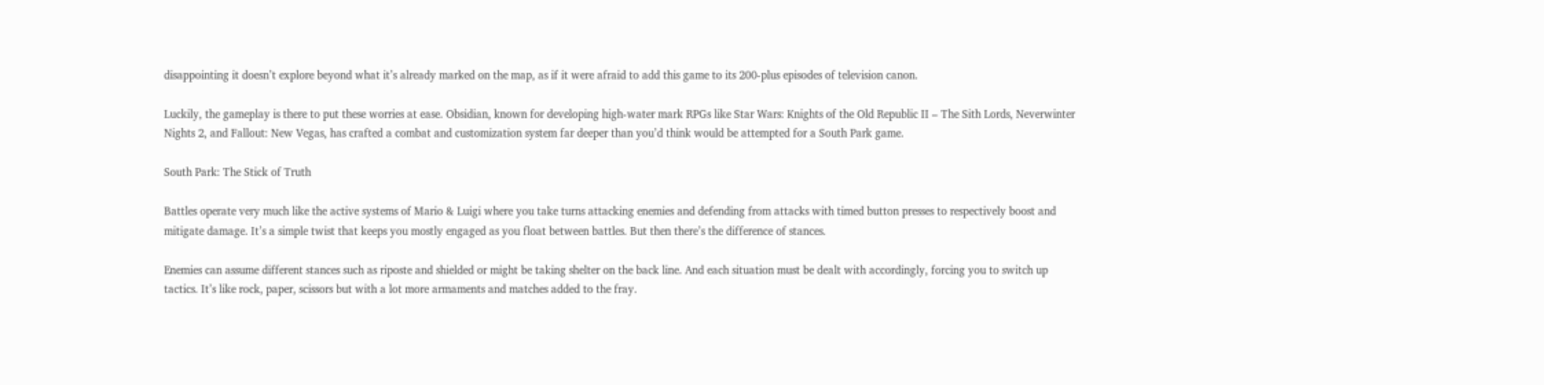disappointing it doesn’t explore beyond what it’s already marked on the map, as if it were afraid to add this game to its 200-plus episodes of television canon.

Luckily, the gameplay is there to put these worries at ease. Obsidian, known for developing high-water mark RPGs like Star Wars: Knights of the Old Republic II – The Sith Lords, Neverwinter Nights 2, and Fallout: New Vegas, has crafted a combat and customization system far deeper than you’d think would be attempted for a South Park game.

South Park: The Stick of Truth

Battles operate very much like the active systems of Mario & Luigi where you take turns attacking enemies and defending from attacks with timed button presses to respectively boost and mitigate damage. It’s a simple twist that keeps you mostly engaged as you float between battles. But then there’s the difference of stances.

Enemies can assume different stances such as riposte and shielded or might be taking shelter on the back line. And each situation must be dealt with accordingly, forcing you to switch up tactics. It’s like rock, paper, scissors but with a lot more armaments and matches added to the fray.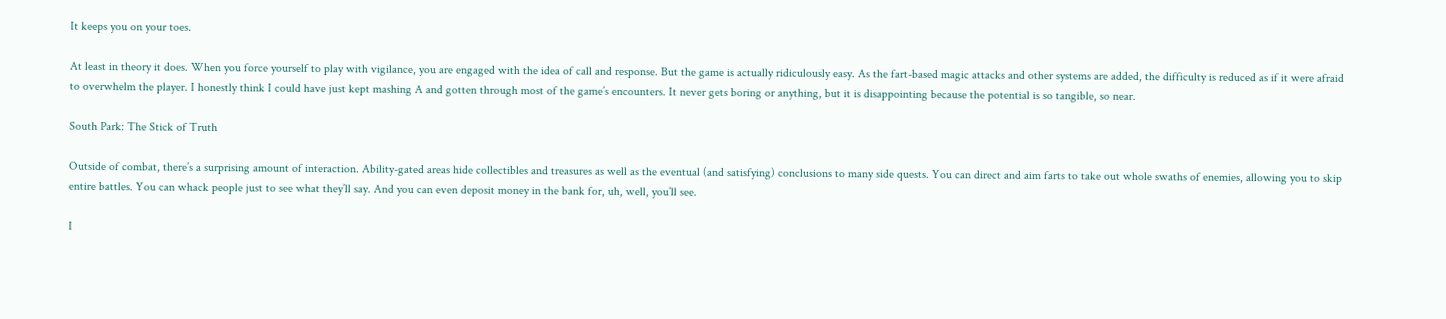It keeps you on your toes.

At least in theory it does. When you force yourself to play with vigilance, you are engaged with the idea of call and response. But the game is actually ridiculously easy. As the fart-based magic attacks and other systems are added, the difficulty is reduced as if it were afraid to overwhelm the player. I honestly think I could have just kept mashing A and gotten through most of the game’s encounters. It never gets boring or anything, but it is disappointing because the potential is so tangible, so near.

South Park: The Stick of Truth

Outside of combat, there’s a surprising amount of interaction. Ability-gated areas hide collectibles and treasures as well as the eventual (and satisfying) conclusions to many side quests. You can direct and aim farts to take out whole swaths of enemies, allowing you to skip entire battles. You can whack people just to see what they’ll say. And you can even deposit money in the bank for, uh, well, you’ll see.

I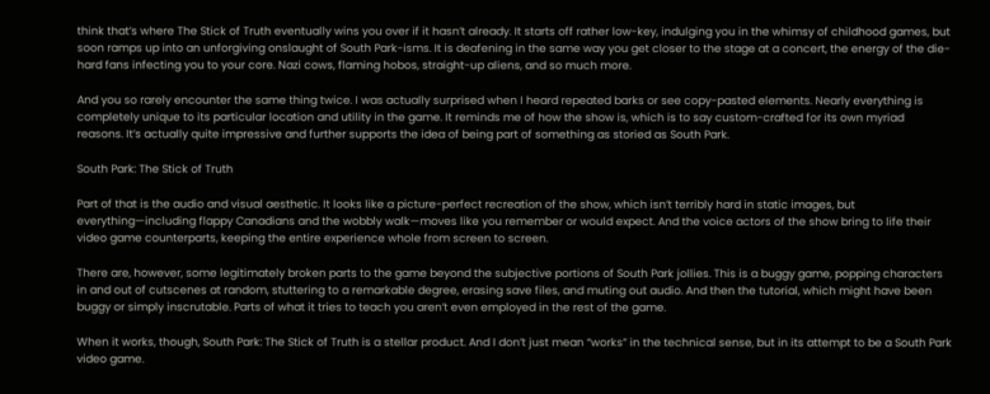think that’s where The Stick of Truth eventually wins you over if it hasn’t already. It starts off rather low-key, indulging you in the whimsy of childhood games, but soon ramps up into an unforgiving onslaught of South Park-isms. It is deafening in the same way you get closer to the stage at a concert, the energy of the die-hard fans infecting you to your core. Nazi cows, flaming hobos, straight-up aliens, and so much more.

And you so rarely encounter the same thing twice. I was actually surprised when I heard repeated barks or see copy-pasted elements. Nearly everything is completely unique to its particular location and utility in the game. It reminds me of how the show is, which is to say custom-crafted for its own myriad reasons. It’s actually quite impressive and further supports the idea of being part of something as storied as South Park.

South Park: The Stick of Truth

Part of that is the audio and visual aesthetic. It looks like a picture-perfect recreation of the show, which isn’t terribly hard in static images, but everything—including flappy Canadians and the wobbly walk—moves like you remember or would expect. And the voice actors of the show bring to life their video game counterparts, keeping the entire experience whole from screen to screen.

There are, however, some legitimately broken parts to the game beyond the subjective portions of South Park jollies. This is a buggy game, popping characters in and out of cutscenes at random, stuttering to a remarkable degree, erasing save files, and muting out audio. And then the tutorial, which might have been buggy or simply inscrutable. Parts of what it tries to teach you aren’t even employed in the rest of the game.

When it works, though, South Park: The Stick of Truth is a stellar product. And I don’t just mean “works” in the technical sense, but in its attempt to be a South Park video game.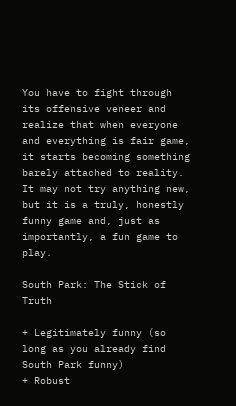You have to fight through its offensive veneer and realize that when everyone and everything is fair game, it starts becoming something barely attached to reality. It may not try anything new, but it is a truly, honestly funny game and, just as importantly, a fun game to play.

South Park: The Stick of Truth

+ Legitimately funny (so long as you already find South Park funny)
+ Robust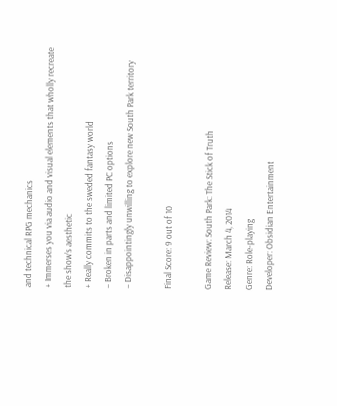and technical RPG mechanics
+ Immerses you via audio and visual elements that wholly recreate the show’s aesthetic
+ Really commits to the sweded fantasy world
– Broken in parts and limited PC options
– Disappointingly unwilling to explore new South Park territory

Final Score: 9 out of 10

Game Review: South Park: The Stick of Truth
Release: March 4, 2014
Genre: Role-playing
Developer: Obsidian Entertainment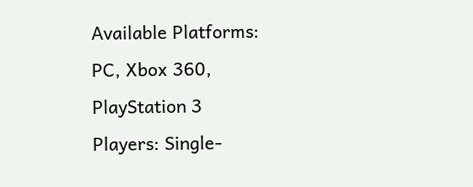Available Platforms: PC, Xbox 360, PlayStation 3
Players: Single-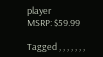player
MSRP: $59.99

Tagged , , , , , , ,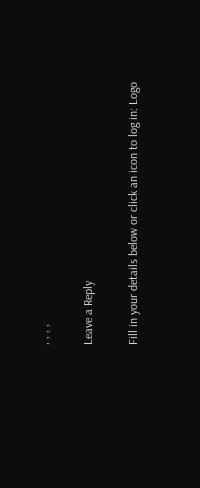, , , ,

Leave a Reply

Fill in your details below or click an icon to log in: Logo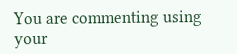You are commenting using your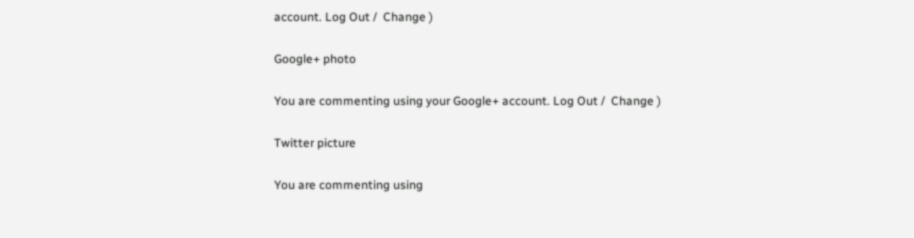account. Log Out /  Change )

Google+ photo

You are commenting using your Google+ account. Log Out /  Change )

Twitter picture

You are commenting using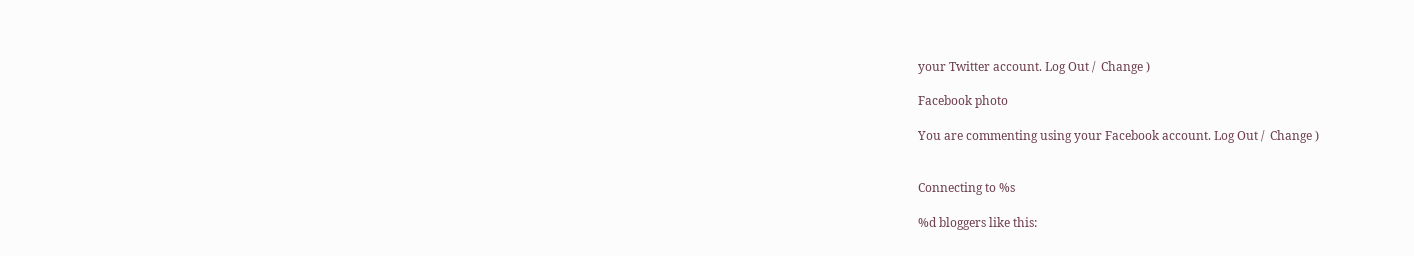your Twitter account. Log Out /  Change )

Facebook photo

You are commenting using your Facebook account. Log Out /  Change )


Connecting to %s

%d bloggers like this: